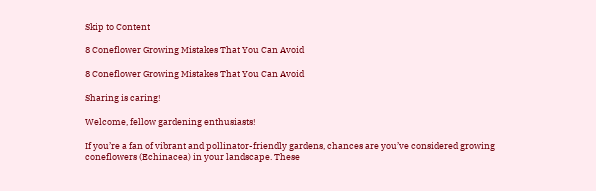Skip to Content

8 Coneflower Growing Mistakes That You Can Avoid

8 Coneflower Growing Mistakes That You Can Avoid

Sharing is caring!

Welcome, fellow gardening enthusiasts!

If you’re a fan of vibrant and pollinator-friendly gardens, chances are you’ve considered growing coneflowers (Echinacea) in your landscape. These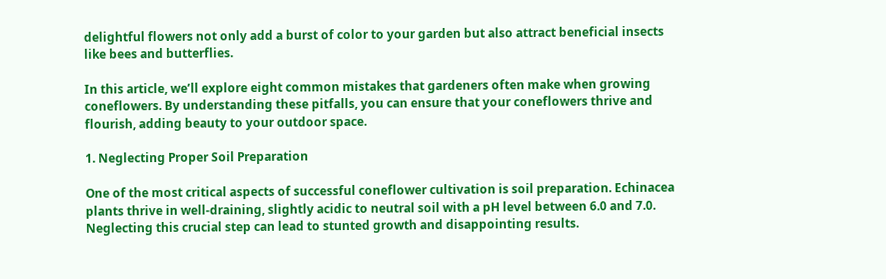delightful flowers not only add a burst of color to your garden but also attract beneficial insects like bees and butterflies.

In this article, we’ll explore eight common mistakes that gardeners often make when growing coneflowers. By understanding these pitfalls, you can ensure that your coneflowers thrive and flourish, adding beauty to your outdoor space.

1. Neglecting Proper Soil Preparation

One of the most critical aspects of successful coneflower cultivation is soil preparation. Echinacea plants thrive in well-draining, slightly acidic to neutral soil with a pH level between 6.0 and 7.0. Neglecting this crucial step can lead to stunted growth and disappointing results.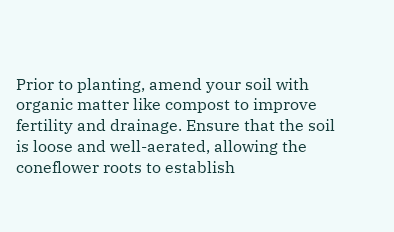Prior to planting, amend your soil with organic matter like compost to improve fertility and drainage. Ensure that the soil is loose and well-aerated, allowing the coneflower roots to establish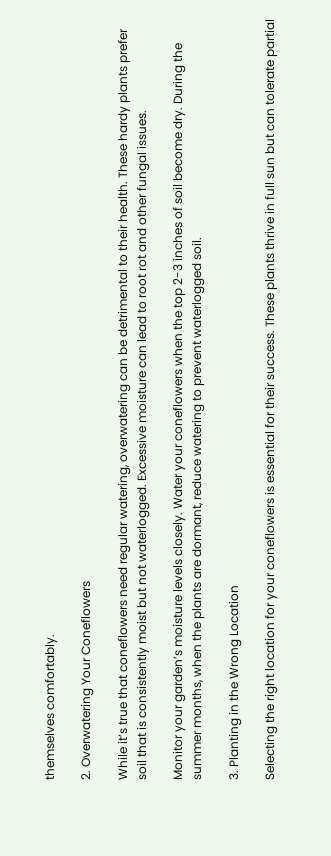themselves comfortably.

2. Overwatering Your Coneflowers

While it’s true that coneflowers need regular watering, overwatering can be detrimental to their health. These hardy plants prefer soil that is consistently moist but not waterlogged. Excessive moisture can lead to root rot and other fungal issues.

Monitor your garden’s moisture levels closely. Water your coneflowers when the top 2-3 inches of soil become dry. During the summer months, when the plants are dormant, reduce watering to prevent waterlogged soil.

3. Planting in the Wrong Location

Selecting the right location for your coneflowers is essential for their success. These plants thrive in full sun but can tolerate partial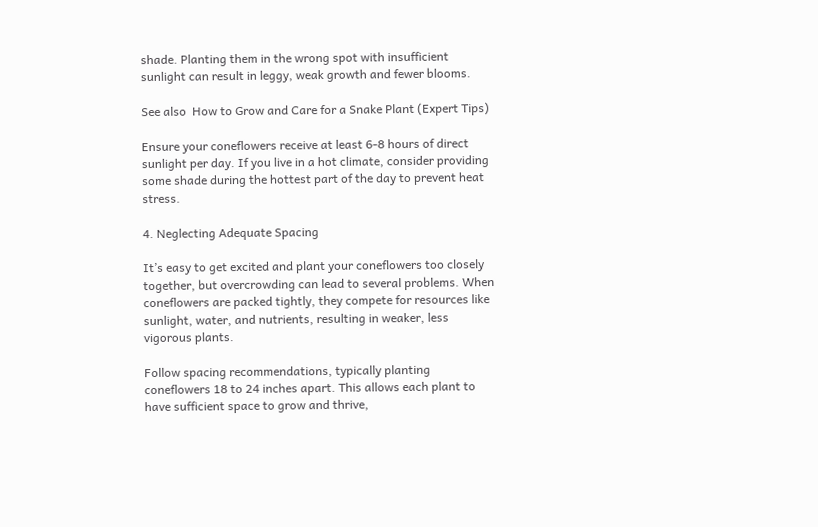shade. Planting them in the wrong spot with insufficient sunlight can result in leggy, weak growth and fewer blooms.

See also  How to Grow and Care for a Snake Plant (Expert Tips)

Ensure your coneflowers receive at least 6-8 hours of direct sunlight per day. If you live in a hot climate, consider providing some shade during the hottest part of the day to prevent heat stress.

4. Neglecting Adequate Spacing

It’s easy to get excited and plant your coneflowers too closely together, but overcrowding can lead to several problems. When coneflowers are packed tightly, they compete for resources like sunlight, water, and nutrients, resulting in weaker, less vigorous plants.

Follow spacing recommendations, typically planting coneflowers 18 to 24 inches apart. This allows each plant to have sufficient space to grow and thrive,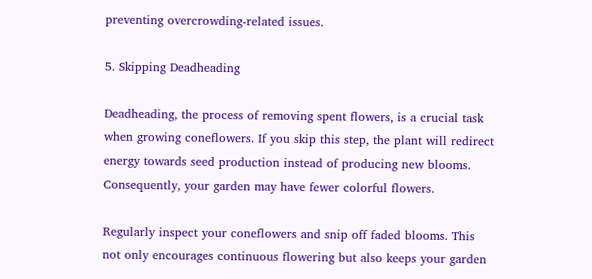preventing overcrowding-related issues.

5. Skipping Deadheading

Deadheading, the process of removing spent flowers, is a crucial task when growing coneflowers. If you skip this step, the plant will redirect energy towards seed production instead of producing new blooms. Consequently, your garden may have fewer colorful flowers.

Regularly inspect your coneflowers and snip off faded blooms. This not only encourages continuous flowering but also keeps your garden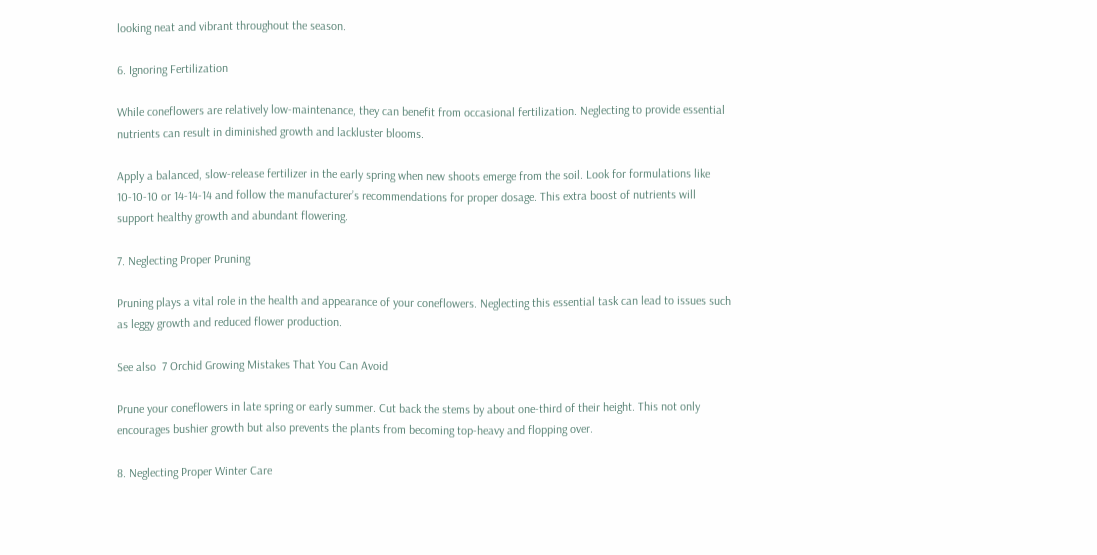looking neat and vibrant throughout the season.

6. Ignoring Fertilization

While coneflowers are relatively low-maintenance, they can benefit from occasional fertilization. Neglecting to provide essential nutrients can result in diminished growth and lackluster blooms.

Apply a balanced, slow-release fertilizer in the early spring when new shoots emerge from the soil. Look for formulations like 10-10-10 or 14-14-14 and follow the manufacturer’s recommendations for proper dosage. This extra boost of nutrients will support healthy growth and abundant flowering.

7. Neglecting Proper Pruning

Pruning plays a vital role in the health and appearance of your coneflowers. Neglecting this essential task can lead to issues such as leggy growth and reduced flower production.

See also  7 Orchid Growing Mistakes That You Can Avoid

Prune your coneflowers in late spring or early summer. Cut back the stems by about one-third of their height. This not only encourages bushier growth but also prevents the plants from becoming top-heavy and flopping over.

8. Neglecting Proper Winter Care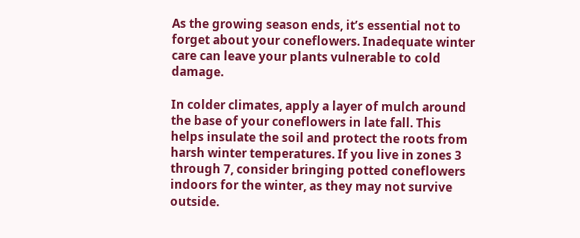As the growing season ends, it’s essential not to forget about your coneflowers. Inadequate winter care can leave your plants vulnerable to cold damage.

In colder climates, apply a layer of mulch around the base of your coneflowers in late fall. This helps insulate the soil and protect the roots from harsh winter temperatures. If you live in zones 3 through 7, consider bringing potted coneflowers indoors for the winter, as they may not survive outside.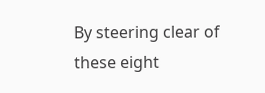By steering clear of these eight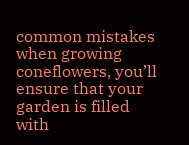common mistakes when growing coneflowers, you’ll ensure that your garden is filled with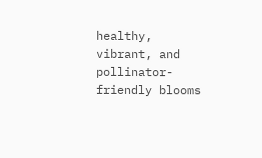healthy, vibrant, and pollinator-friendly blooms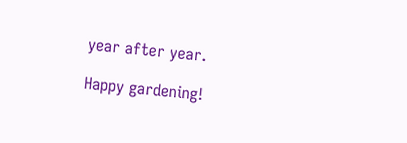year after year.

Happy gardening!